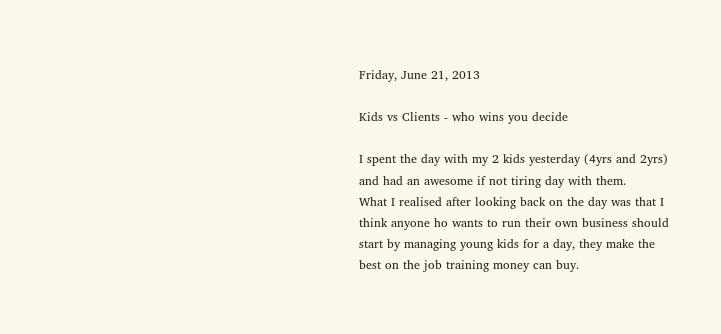Friday, June 21, 2013

Kids vs Clients - who wins you decide

I spent the day with my 2 kids yesterday (4yrs and 2yrs) and had an awesome if not tiring day with them.
What I realised after looking back on the day was that I think anyone ho wants to run their own business should start by managing young kids for a day, they make the best on the job training money can buy.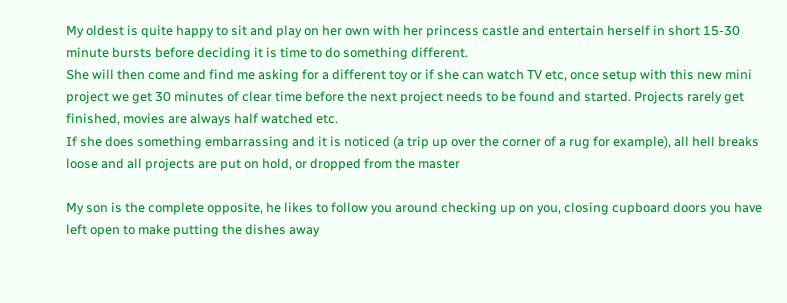My oldest is quite happy to sit and play on her own with her princess castle and entertain herself in short 15-30 minute bursts before deciding it is time to do something different.
She will then come and find me asking for a different toy or if she can watch TV etc, once setup with this new mini project we get 30 minutes of clear time before the next project needs to be found and started. Projects rarely get finished, movies are always half watched etc.
If she does something embarrassing and it is noticed (a trip up over the corner of a rug for example), all hell breaks loose and all projects are put on hold, or dropped from the master

My son is the complete opposite, he likes to follow you around checking up on you, closing cupboard doors you have left open to make putting the dishes away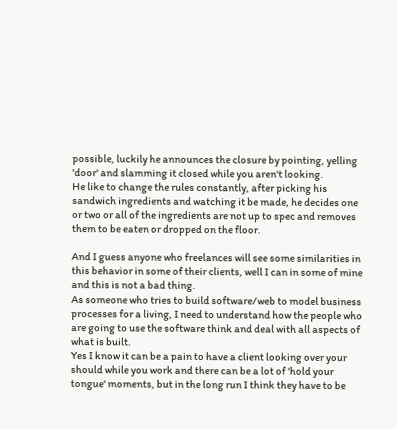possible, luckily he announces the closure by pointing, yelling 'door' and slamming it closed while you aren't looking.
He like to change the rules constantly, after picking his sandwich ingredients and watching it be made, he decides one or two or all of the ingredients are not up to spec and removes them to be eaten or dropped on the floor.

And I guess anyone who freelances will see some similarities in this behavior in some of their clients, well I can in some of mine and this is not a bad thing.
As someone who tries to build software/web to model business processes for a living, I need to understand how the people who are going to use the software think and deal with all aspects of what is built.
Yes I know it can be a pain to have a client looking over your should while you work and there can be a lot of 'hold your tongue' moments, but in the long run I think they have to be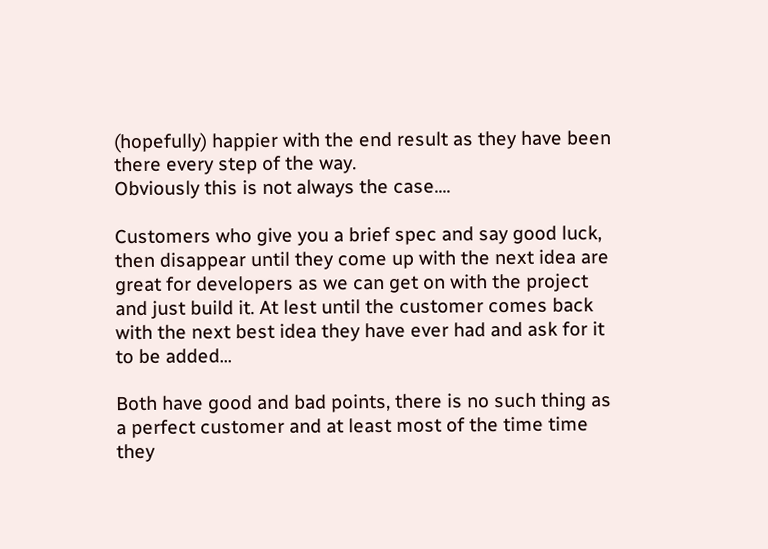(hopefully) happier with the end result as they have been there every step of the way.
Obviously this is not always the case....

Customers who give you a brief spec and say good luck, then disappear until they come up with the next idea are great for developers as we can get on with the project and just build it. At lest until the customer comes back with the next best idea they have ever had and ask for it to be added...

Both have good and bad points, there is no such thing as a perfect customer and at least most of the time time they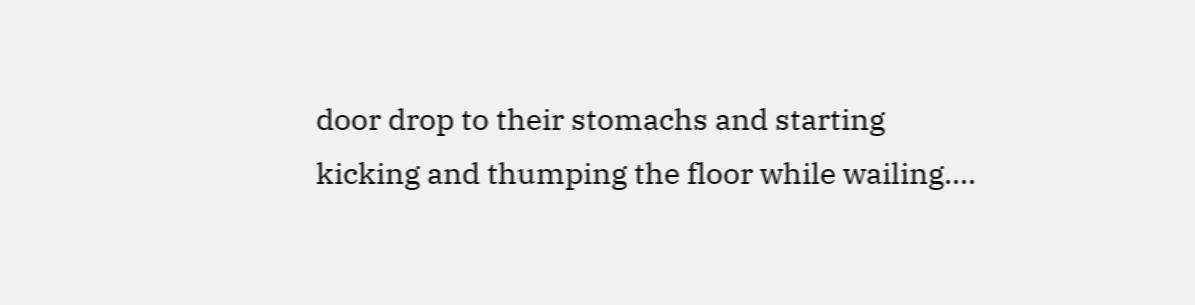door drop to their stomachs and starting kicking and thumping the floor while wailing....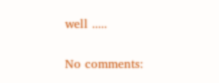well .....

No comments: